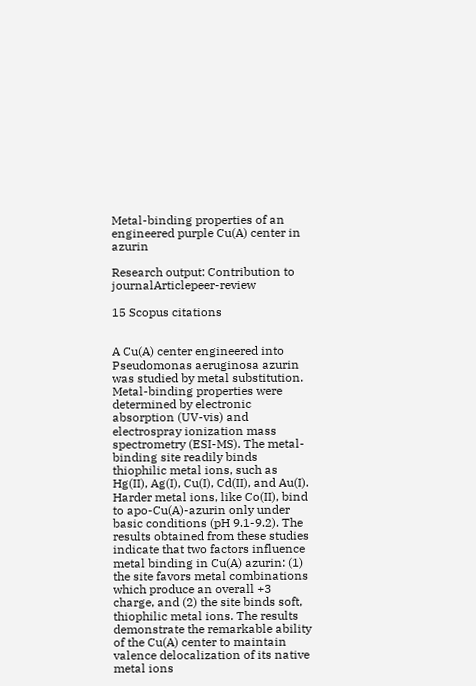Metal-binding properties of an engineered purple Cu(A) center in azurin

Research output: Contribution to journalArticlepeer-review

15 Scopus citations


A Cu(A) center engineered into Pseudomonas aeruginosa azurin was studied by metal substitution. Metal-binding properties were determined by electronic absorption (UV-vis) and electrospray ionization mass spectrometry (ESI-MS). The metal-binding site readily binds thiophilic metal ions, such as Hg(II), Ag(I), Cu(I), Cd(II), and Au(I). Harder metal ions, like Co(II), bind to apo-Cu(A)-azurin only under basic conditions (pH 9.1-9.2). The results obtained from these studies indicate that two factors influence metal binding in Cu(A) azurin: (1) the site favors metal combinations which produce an overall +3 charge, and (2) the site binds soft, thiophilic metal ions. The results demonstrate the remarkable ability of the Cu(A) center to maintain valence delocalization of its native metal ions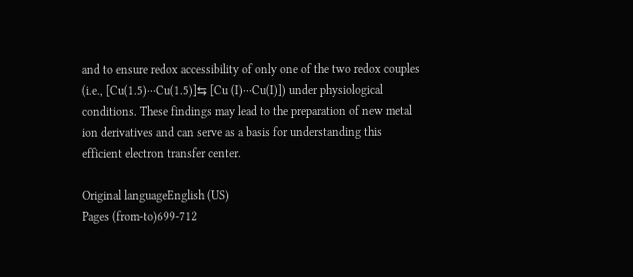and to ensure redox accessibility of only one of the two redox couples (i.e., [Cu(1.5)···Cu(1.5)]⇆ [Cu (I)···Cu(I)]) under physiological conditions. These findings may lead to the preparation of new metal ion derivatives and can serve as a basis for understanding this efficient electron transfer center.

Original languageEnglish (US)
Pages (from-to)699-712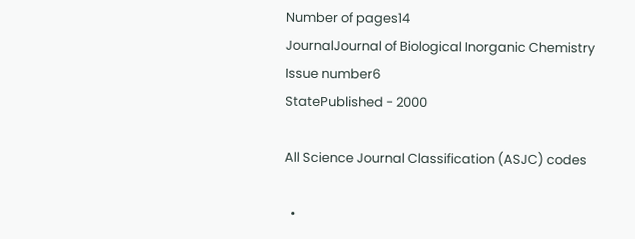Number of pages14
JournalJournal of Biological Inorganic Chemistry
Issue number6
StatePublished - 2000

All Science Journal Classification (ASJC) codes

  •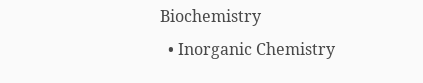Biochemistry
  • Inorganic Chemistry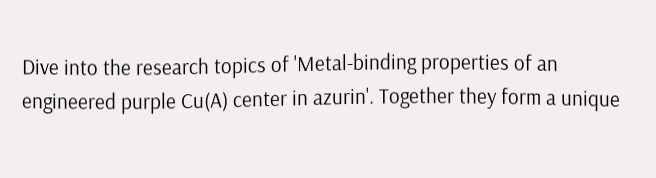Dive into the research topics of 'Metal-binding properties of an engineered purple Cu(A) center in azurin'. Together they form a unique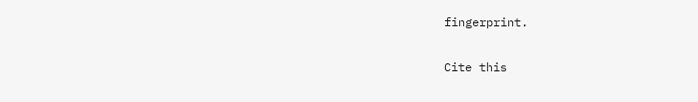fingerprint.

Cite this